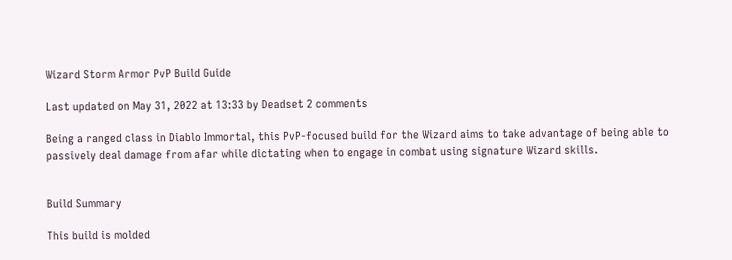Wizard Storm Armor PvP Build Guide

Last updated on May 31, 2022 at 13:33 by Deadset 2 comments

Being a ranged class in Diablo Immortal, this PvP-focused build for the Wizard aims to take advantage of being able to passively deal damage from afar while dictating when to engage in combat using signature Wizard skills.


Build Summary

This build is molded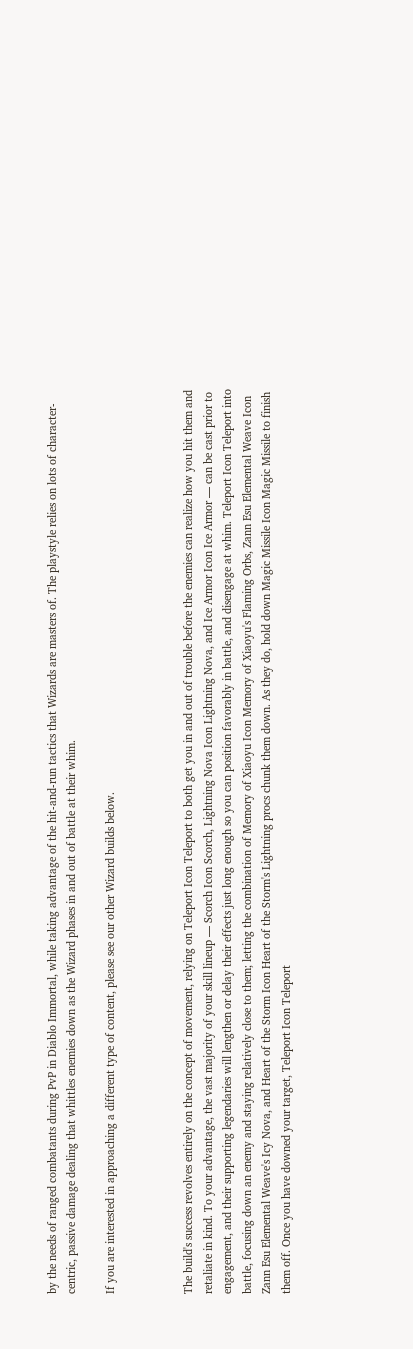by the needs of ranged combatants during PvP in Diablo Immortal, while taking advantage of the hit-and-run tactics that Wizards are masters of. The playstyle relies on lots of character-centric, passive damage dealing that whittles enemies down as the Wizard phases in and out of battle at their whim.

If you are interested in approaching a different type of content, please see our other Wizard builds below.



The build's success revolves entirely on the concept of movement, relying on Teleport Icon Teleport to both get you in and out of trouble before the enemies can realize how you hit them and retaliate in kind. To your advantage, the vast majority of your skill lineup — Scorch Icon Scorch, Lightning Nova Icon Lightning Nova, and Ice Armor Icon Ice Armor — can be cast prior to engagement, and their supporting legendaries will lengthen or delay their effects just long enough so you can position favorably in battle, and disengage at whim. Teleport Icon Teleport into battle, focusing down an enemy and staying relatively close to them; letting the combination of Memory of Xiaoyu Icon Memory of Xiaoyu's Flaming Orbs, Zann Esu Elemental Weave Icon Zann Esu Elemental Weave's Icy Nova, and Heart of the Storm Icon Heart of the Storm's Lightning procs chunk them down. As they do, hold down Magic Missile Icon Magic Missile to finish them off. Once you have downed your target, Teleport Icon Teleport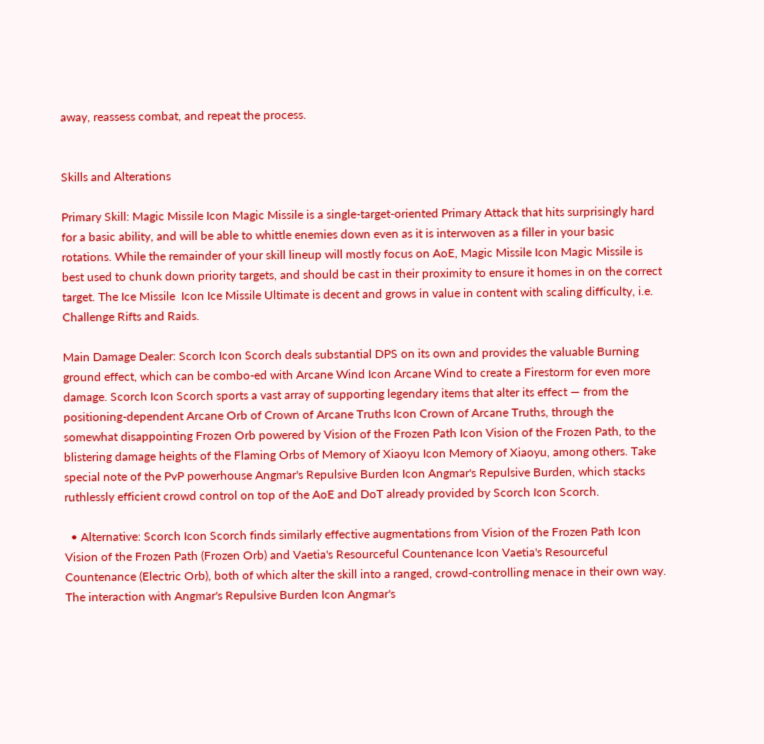away, reassess combat, and repeat the process.


Skills and Alterations

Primary Skill: Magic Missile Icon Magic Missile is a single-target-oriented Primary Attack that hits surprisingly hard for a basic ability, and will be able to whittle enemies down even as it is interwoven as a filler in your basic rotations. While the remainder of your skill lineup will mostly focus on AoE, Magic Missile Icon Magic Missile is best used to chunk down priority targets, and should be cast in their proximity to ensure it homes in on the correct target. The Ice Missile  Icon Ice Missile Ultimate is decent and grows in value in content with scaling difficulty, i.e. Challenge Rifts and Raids.

Main Damage Dealer: Scorch Icon Scorch deals substantial DPS on its own and provides the valuable Burning ground effect, which can be combo-ed with Arcane Wind Icon Arcane Wind to create a Firestorm for even more damage. Scorch Icon Scorch sports a vast array of supporting legendary items that alter its effect — from the positioning-dependent Arcane Orb of Crown of Arcane Truths Icon Crown of Arcane Truths, through the somewhat disappointing Frozen Orb powered by Vision of the Frozen Path Icon Vision of the Frozen Path, to the blistering damage heights of the Flaming Orbs of Memory of Xiaoyu Icon Memory of Xiaoyu, among others. Take special note of the PvP powerhouse Angmar's Repulsive Burden Icon Angmar's Repulsive Burden, which stacks ruthlessly efficient crowd control on top of the AoE and DoT already provided by Scorch Icon Scorch.

  • Alternative: Scorch Icon Scorch finds similarly effective augmentations from Vision of the Frozen Path Icon Vision of the Frozen Path (Frozen Orb) and Vaetia's Resourceful Countenance Icon Vaetia's Resourceful Countenance (Electric Orb), both of which alter the skill into a ranged, crowd-controlling menace in their own way. The interaction with Angmar's Repulsive Burden Icon Angmar's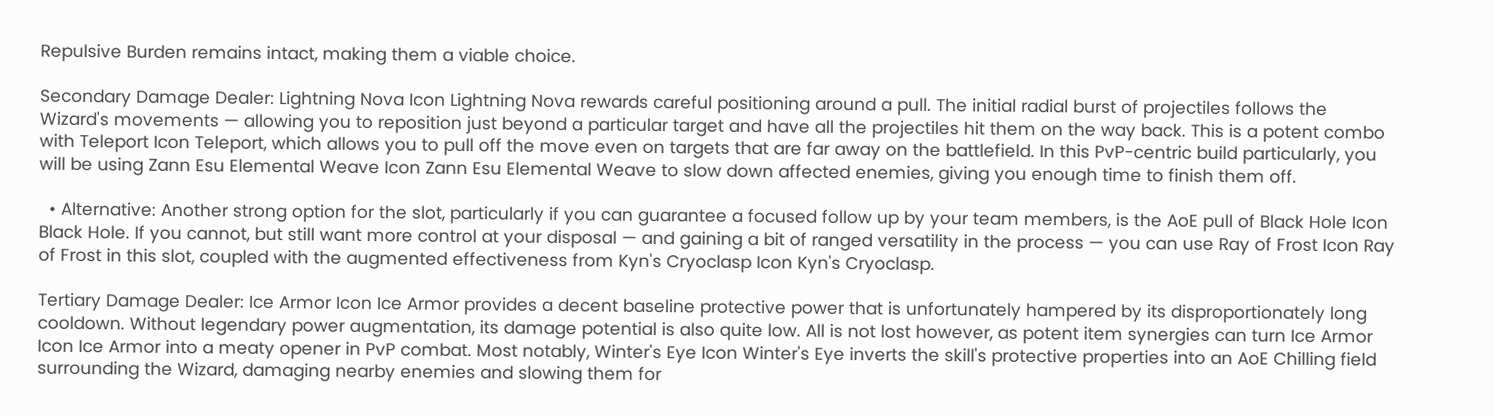Repulsive Burden remains intact, making them a viable choice.

Secondary Damage Dealer: Lightning Nova Icon Lightning Nova rewards careful positioning around a pull. The initial radial burst of projectiles follows the Wizard's movements — allowing you to reposition just beyond a particular target and have all the projectiles hit them on the way back. This is a potent combo with Teleport Icon Teleport, which allows you to pull off the move even on targets that are far away on the battlefield. In this PvP-centric build particularly, you will be using Zann Esu Elemental Weave Icon Zann Esu Elemental Weave to slow down affected enemies, giving you enough time to finish them off.

  • Alternative: Another strong option for the slot, particularly if you can guarantee a focused follow up by your team members, is the AoE pull of Black Hole Icon Black Hole. If you cannot, but still want more control at your disposal — and gaining a bit of ranged versatility in the process — you can use Ray of Frost Icon Ray of Frost in this slot, coupled with the augmented effectiveness from Kyn's Cryoclasp Icon Kyn's Cryoclasp.

Tertiary Damage Dealer: Ice Armor Icon Ice Armor provides a decent baseline protective power that is unfortunately hampered by its disproportionately long cooldown. Without legendary power augmentation, its damage potential is also quite low. All is not lost however, as potent item synergies can turn Ice Armor Icon Ice Armor into a meaty opener in PvP combat. Most notably, Winter's Eye Icon Winter's Eye inverts the skill's protective properties into an AoE Chilling field surrounding the Wizard, damaging nearby enemies and slowing them for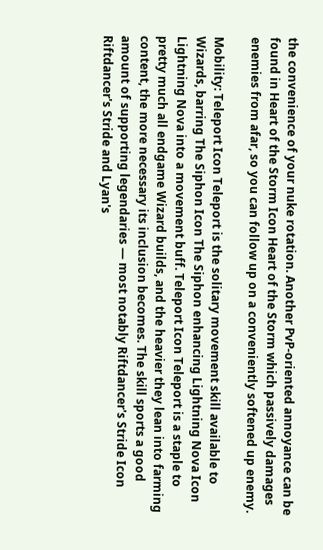the convenience of your nuke rotation. Another PvP-oriented annoyance can be found in Heart of the Storm Icon Heart of the Storm which passively damages enemies from afar, so you can follow up on a conveniently softened up enemy.

Mobility: Teleport Icon Teleport is the solitary movement skill available to Wizards, barring The Siphon Icon The Siphon enhancing Lightning Nova Icon Lightning Nova into a movement buff. Teleport Icon Teleport is a staple to pretty much all endgame Wizard builds, and the heavier they lean into farming content, the more necessary its inclusion becomes. The skill sports a good amount of supporting legendaries — most notably Riftdancer's Stride Icon Riftdancer's Stride and Lyan's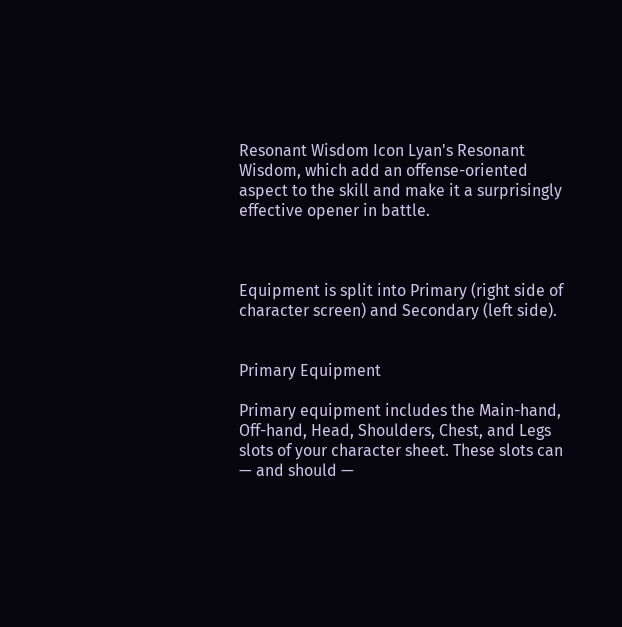Resonant Wisdom Icon Lyan's Resonant Wisdom, which add an offense-oriented aspect to the skill and make it a surprisingly effective opener in battle.



Equipment is split into Primary (right side of character screen) and Secondary (left side).


Primary Equipment

Primary equipment includes the Main-hand, Off-hand, Head, Shoulders, Chest, and Legs slots of your character sheet. These slots can — and should —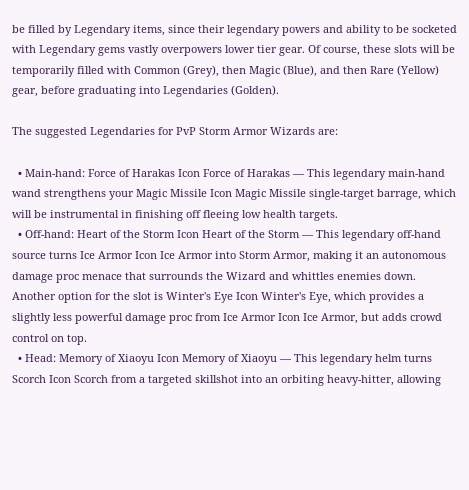be filled by Legendary items, since their legendary powers and ability to be socketed with Legendary gems vastly overpowers lower tier gear. Of course, these slots will be temporarily filled with Common (Grey), then Magic (Blue), and then Rare (Yellow) gear, before graduating into Legendaries (Golden).

The suggested Legendaries for PvP Storm Armor Wizards are:

  • Main-hand: Force of Harakas Icon Force of Harakas — This legendary main-hand wand strengthens your Magic Missile Icon Magic Missile single-target barrage, which will be instrumental in finishing off fleeing low health targets.
  • Off-hand: Heart of the Storm Icon Heart of the Storm — This legendary off-hand source turns Ice Armor Icon Ice Armor into Storm Armor, making it an autonomous damage proc menace that surrounds the Wizard and whittles enemies down. Another option for the slot is Winter's Eye Icon Winter's Eye, which provides a slightly less powerful damage proc from Ice Armor Icon Ice Armor, but adds crowd control on top.
  • Head: Memory of Xiaoyu Icon Memory of Xiaoyu — This legendary helm turns Scorch Icon Scorch from a targeted skillshot into an orbiting heavy-hitter, allowing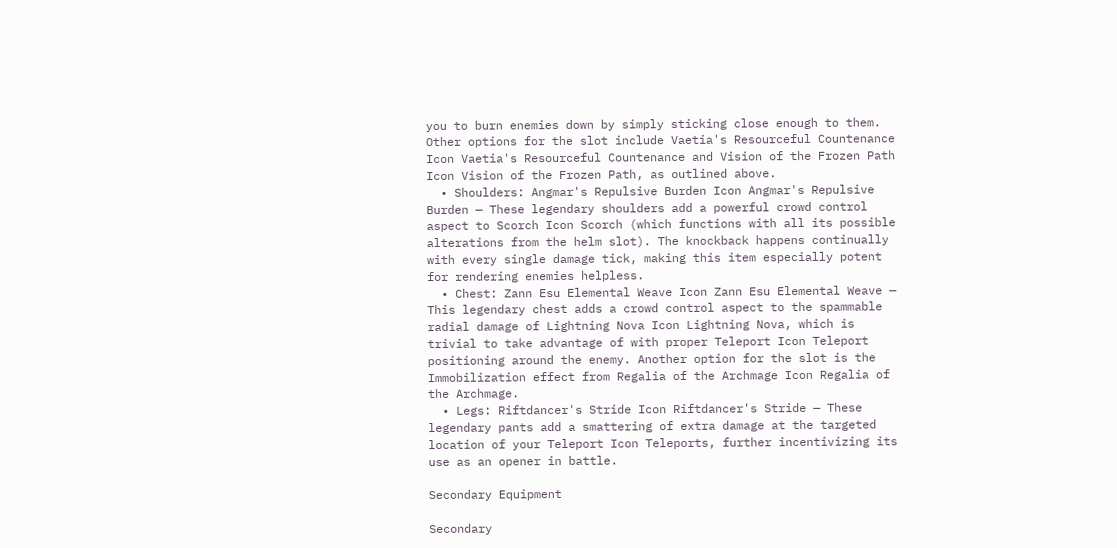you to burn enemies down by simply sticking close enough to them. Other options for the slot include Vaetia's Resourceful Countenance Icon Vaetia's Resourceful Countenance and Vision of the Frozen Path Icon Vision of the Frozen Path, as outlined above.
  • Shoulders: Angmar's Repulsive Burden Icon Angmar's Repulsive Burden — These legendary shoulders add a powerful crowd control aspect to Scorch Icon Scorch (which functions with all its possible alterations from the helm slot). The knockback happens continually with every single damage tick, making this item especially potent for rendering enemies helpless.
  • Chest: Zann Esu Elemental Weave Icon Zann Esu Elemental Weave — This legendary chest adds a crowd control aspect to the spammable radial damage of Lightning Nova Icon Lightning Nova, which is trivial to take advantage of with proper Teleport Icon Teleport positioning around the enemy. Another option for the slot is the Immobilization effect from Regalia of the Archmage Icon Regalia of the Archmage.
  • Legs: Riftdancer's Stride Icon Riftdancer's Stride — These legendary pants add a smattering of extra damage at the targeted location of your Teleport Icon Teleports, further incentivizing its use as an opener in battle.

Secondary Equipment

Secondary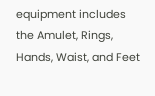equipment includes the Amulet, Rings, Hands, Waist, and Feet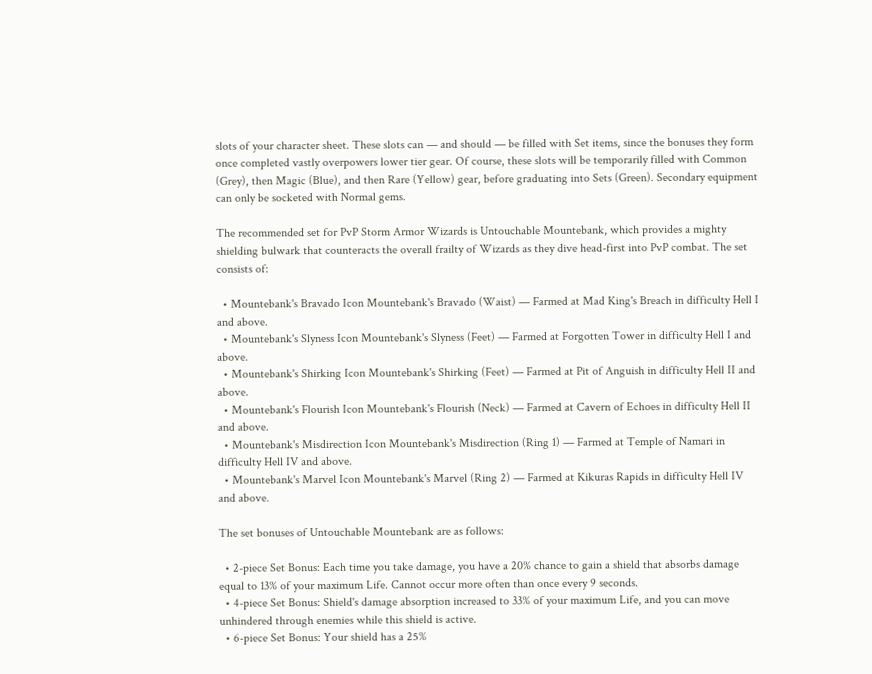slots of your character sheet. These slots can — and should — be filled with Set items, since the bonuses they form once completed vastly overpowers lower tier gear. Of course, these slots will be temporarily filled with Common (Grey), then Magic (Blue), and then Rare (Yellow) gear, before graduating into Sets (Green). Secondary equipment can only be socketed with Normal gems.

The recommended set for PvP Storm Armor Wizards is Untouchable Mountebank, which provides a mighty shielding bulwark that counteracts the overall frailty of Wizards as they dive head-first into PvP combat. The set consists of:

  • Mountebank's Bravado Icon Mountebank's Bravado (Waist) — Farmed at Mad King's Breach in difficulty Hell I and above.
  • Mountebank's Slyness Icon Mountebank's Slyness (Feet) — Farmed at Forgotten Tower in difficulty Hell I and above.
  • Mountebank's Shirking Icon Mountebank's Shirking (Feet) — Farmed at Pit of Anguish in difficulty Hell II and above.
  • Mountebank's Flourish Icon Mountebank's Flourish (Neck) — Farmed at Cavern of Echoes in difficulty Hell II and above.
  • Mountebank's Misdirection Icon Mountebank's Misdirection (Ring 1) — Farmed at Temple of Namari in difficulty Hell IV and above.
  • Mountebank's Marvel Icon Mountebank's Marvel (Ring 2) — Farmed at Kikuras Rapids in difficulty Hell IV and above.

The set bonuses of Untouchable Mountebank are as follows:

  • 2-piece Set Bonus: Each time you take damage, you have a 20% chance to gain a shield that absorbs damage equal to 13% of your maximum Life. Cannot occur more often than once every 9 seconds.
  • 4-piece Set Bonus: Shield's damage absorption increased to 33% of your maximum Life, and you can move unhindered through enemies while this shield is active.
  • 6-piece Set Bonus: Your shield has a 25%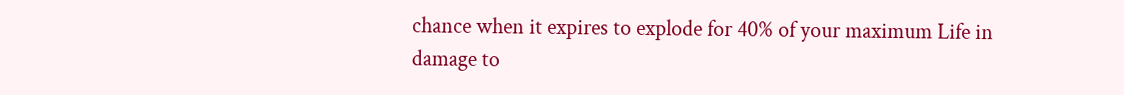chance when it expires to explode for 40% of your maximum Life in damage to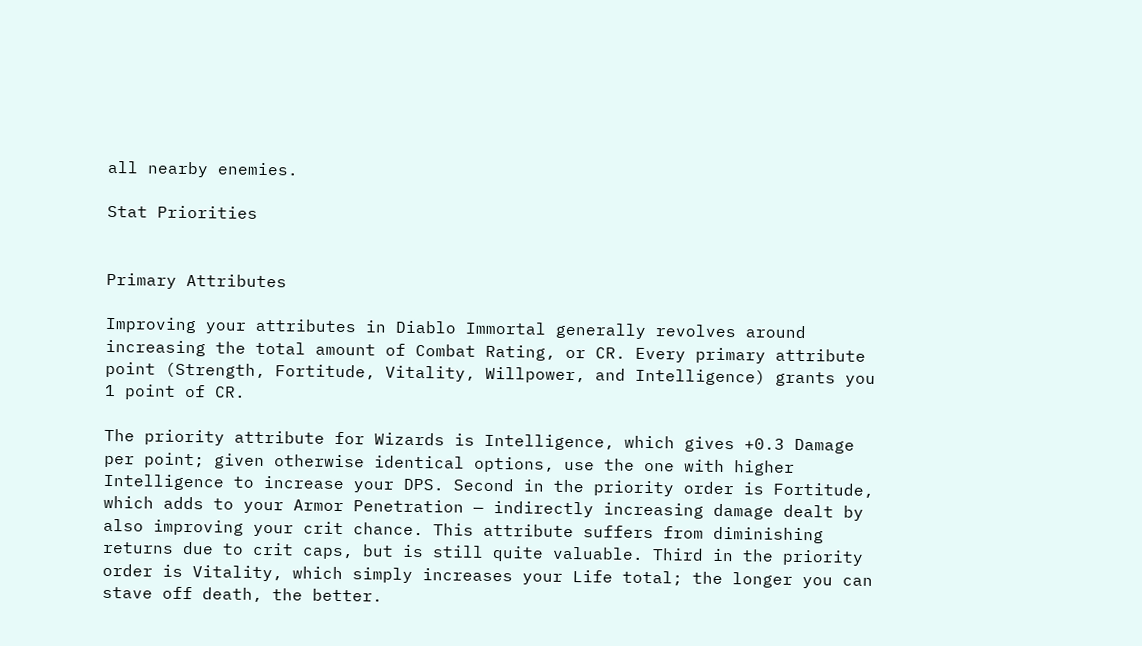all nearby enemies.

Stat Priorities


Primary Attributes

Improving your attributes in Diablo Immortal generally revolves around increasing the total amount of Combat Rating, or CR. Every primary attribute point (Strength, Fortitude, Vitality, Willpower, and Intelligence) grants you 1 point of CR.

The priority attribute for Wizards is Intelligence, which gives +0.3 Damage per point; given otherwise identical options, use the one with higher Intelligence to increase your DPS. Second in the priority order is Fortitude, which adds to your Armor Penetration — indirectly increasing damage dealt by also improving your crit chance. This attribute suffers from diminishing returns due to crit caps, but is still quite valuable. Third in the priority order is Vitality, which simply increases your Life total; the longer you can stave off death, the better.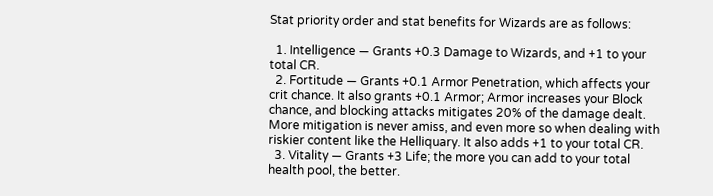Stat priority order and stat benefits for Wizards are as follows:

  1. Intelligence — Grants +0.3 Damage to Wizards, and +1 to your total CR.
  2. Fortitude — Grants +0.1 Armor Penetration, which affects your crit chance. It also grants +0.1 Armor; Armor increases your Block chance, and blocking attacks mitigates 20% of the damage dealt. More mitigation is never amiss, and even more so when dealing with riskier content like the Helliquary. It also adds +1 to your total CR.
  3. Vitality — Grants +3 Life; the more you can add to your total health pool, the better.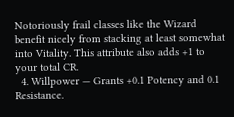Notoriously frail classes like the Wizard benefit nicely from stacking at least somewhat into Vitality. This attribute also adds +1 to your total CR.
  4. Willpower — Grants +0.1 Potency and 0.1 Resistance.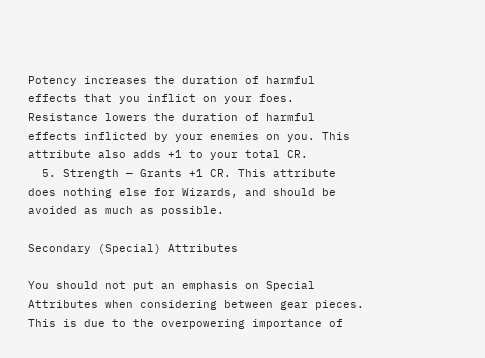Potency increases the duration of harmful effects that you inflict on your foes. Resistance lowers the duration of harmful effects inflicted by your enemies on you. This attribute also adds +1 to your total CR.
  5. Strength — Grants +1 CR. This attribute does nothing else for Wizards, and should be avoided as much as possible.

Secondary (Special) Attributes

You should not put an emphasis on Special Attributes when considering between gear pieces. This is due to the overpowering importance of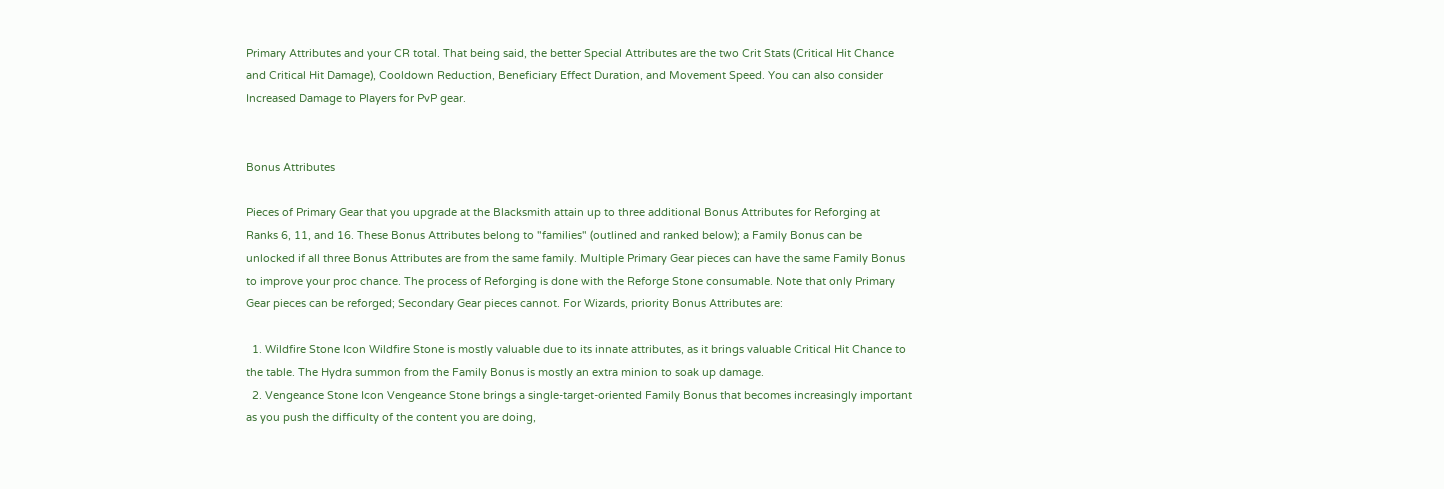Primary Attributes and your CR total. That being said, the better Special Attributes are the two Crit Stats (Critical Hit Chance and Critical Hit Damage), Cooldown Reduction, Beneficiary Effect Duration, and Movement Speed. You can also consider Increased Damage to Players for PvP gear.


Bonus Attributes

Pieces of Primary Gear that you upgrade at the Blacksmith attain up to three additional Bonus Attributes for Reforging at Ranks 6, 11, and 16. These Bonus Attributes belong to "families" (outlined and ranked below); a Family Bonus can be unlocked if all three Bonus Attributes are from the same family. Multiple Primary Gear pieces can have the same Family Bonus to improve your proc chance. The process of Reforging is done with the Reforge Stone consumable. Note that only Primary Gear pieces can be reforged; Secondary Gear pieces cannot. For Wizards, priority Bonus Attributes are:

  1. Wildfire Stone Icon Wildfire Stone is mostly valuable due to its innate attributes, as it brings valuable Critical Hit Chance to the table. The Hydra summon from the Family Bonus is mostly an extra minion to soak up damage.
  2. Vengeance Stone Icon Vengeance Stone brings a single-target-oriented Family Bonus that becomes increasingly important as you push the difficulty of the content you are doing,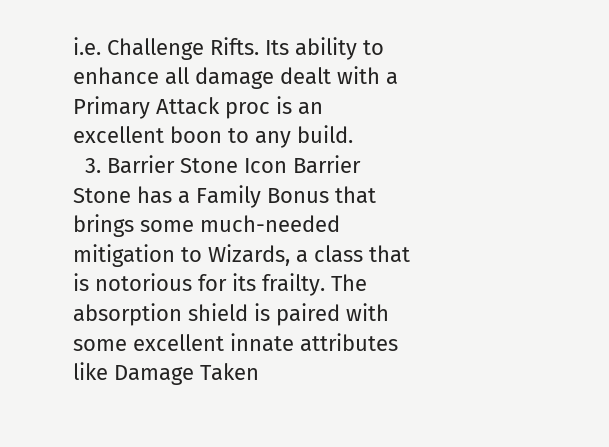i.e. Challenge Rifts. Its ability to enhance all damage dealt with a Primary Attack proc is an excellent boon to any build.
  3. Barrier Stone Icon Barrier Stone has a Family Bonus that brings some much-needed mitigation to Wizards, a class that is notorious for its frailty. The absorption shield is paired with some excellent innate attributes like Damage Taken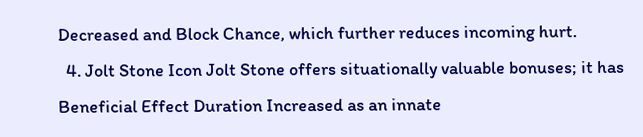Decreased and Block Chance, which further reduces incoming hurt.
  4. Jolt Stone Icon Jolt Stone offers situationally valuable bonuses; it has Beneficial Effect Duration Increased as an innate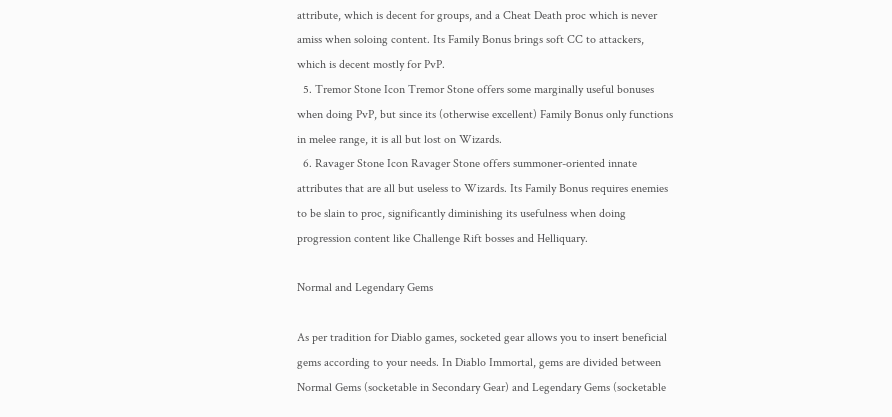attribute, which is decent for groups, and a Cheat Death proc which is never amiss when soloing content. Its Family Bonus brings soft CC to attackers, which is decent mostly for PvP.
  5. Tremor Stone Icon Tremor Stone offers some marginally useful bonuses when doing PvP, but since its (otherwise excellent) Family Bonus only functions in melee range, it is all but lost on Wizards.
  6. Ravager Stone Icon Ravager Stone offers summoner-oriented innate attributes that are all but useless to Wizards. Its Family Bonus requires enemies to be slain to proc, significantly diminishing its usefulness when doing progression content like Challenge Rift bosses and Helliquary.

Normal and Legendary Gems

As per tradition for Diablo games, socketed gear allows you to insert beneficial gems according to your needs. In Diablo Immortal, gems are divided between Normal Gems (socketable in Secondary Gear) and Legendary Gems (socketable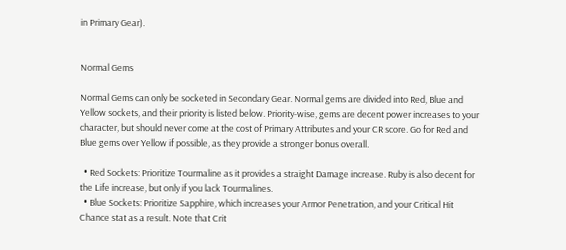in Primary Gear).


Normal Gems

Normal Gems can only be socketed in Secondary Gear. Normal gems are divided into Red, Blue and Yellow sockets, and their priority is listed below. Priority-wise, gems are decent power increases to your character, but should never come at the cost of Primary Attributes and your CR score. Go for Red and Blue gems over Yellow if possible, as they provide a stronger bonus overall.

  • Red Sockets: Prioritize Tourmaline as it provides a straight Damage increase. Ruby is also decent for the Life increase, but only if you lack Tourmalines.
  • Blue Sockets: Prioritize Sapphire, which increases your Armor Penetration, and your Critical Hit Chance stat as a result. Note that Crit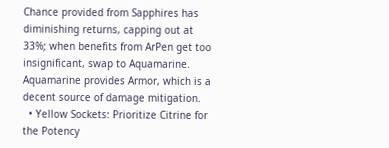Chance provided from Sapphires has diminishing returns, capping out at 33%; when benefits from ArPen get too insignificant, swap to Aquamarine. Aquamarine provides Armor, which is a decent source of damage mitigation.
  • Yellow Sockets: Prioritize Citrine for the Potency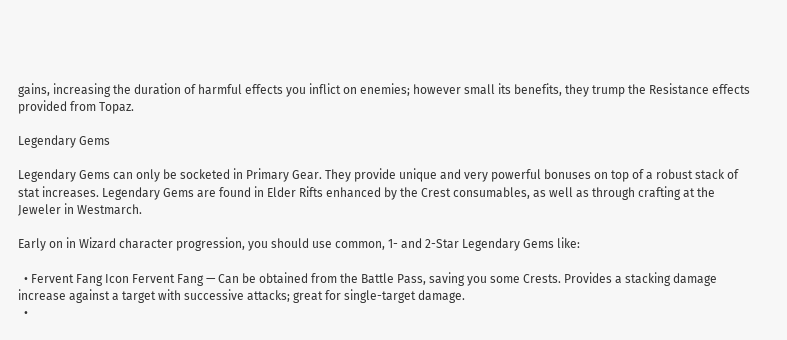gains, increasing the duration of harmful effects you inflict on enemies; however small its benefits, they trump the Resistance effects provided from Topaz.

Legendary Gems

Legendary Gems can only be socketed in Primary Gear. They provide unique and very powerful bonuses on top of a robust stack of stat increases. Legendary Gems are found in Elder Rifts enhanced by the Crest consumables, as well as through crafting at the Jeweler in Westmarch.

Early on in Wizard character progression, you should use common, 1- and 2-Star Legendary Gems like:

  • Fervent Fang Icon Fervent Fang — Can be obtained from the Battle Pass, saving you some Crests. Provides a stacking damage increase against a target with successive attacks; great for single-target damage.
  •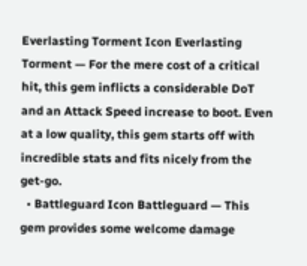Everlasting Torment Icon Everlasting Torment — For the mere cost of a critical hit, this gem inflicts a considerable DoT and an Attack Speed increase to boot. Even at a low quality, this gem starts off with incredible stats and fits nicely from the get-go.
  • Battleguard Icon Battleguard — This gem provides some welcome damage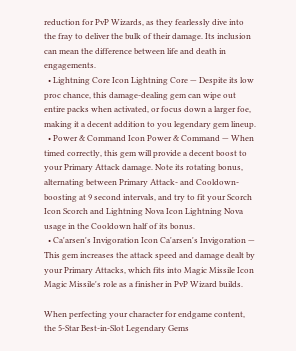reduction for PvP Wizards, as they fearlessly dive into the fray to deliver the bulk of their damage. Its inclusion can mean the difference between life and death in engagements.
  • Lightning Core Icon Lightning Core — Despite its low proc chance, this damage-dealing gem can wipe out entire packs when activated, or focus down a larger foe, making it a decent addition to you legendary gem lineup.
  • Power & Command Icon Power & Command — When timed correctly, this gem will provide a decent boost to your Primary Attack damage. Note its rotating bonus, alternating between Primary Attack- and Cooldown-boosting at 9 second intervals, and try to fit your Scorch Icon Scorch and Lightning Nova Icon Lightning Nova usage in the Cooldown half of its bonus.
  • Ca'arsen's Invigoration Icon Ca'arsen's Invigoration — This gem increases the attack speed and damage dealt by your Primary Attacks, which fits into Magic Missile Icon Magic Missile's role as a finisher in PvP Wizard builds.

When perfecting your character for endgame content, the 5-Star Best-in-Slot Legendary Gems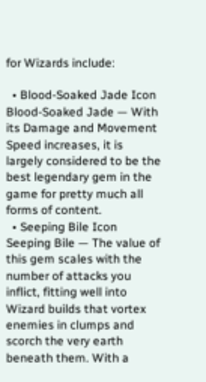for Wizards include:

  • Blood-Soaked Jade Icon Blood-Soaked Jade — With its Damage and Movement Speed increases, it is largely considered to be the best legendary gem in the game for pretty much all forms of content.
  • Seeping Bile Icon Seeping Bile — The value of this gem scales with the number of attacks you inflict, fitting well into Wizard builds that vortex enemies in clumps and scorch the very earth beneath them. With a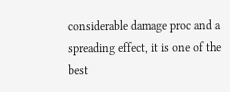considerable damage proc and a spreading effect, it is one of the best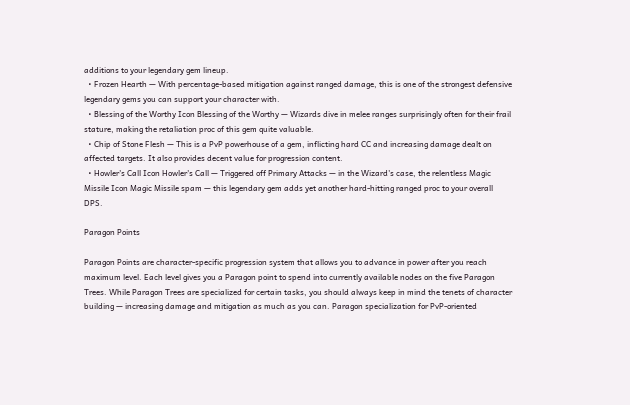additions to your legendary gem lineup.
  • Frozen Hearth — With percentage-based mitigation against ranged damage, this is one of the strongest defensive legendary gems you can support your character with.
  • Blessing of the Worthy Icon Blessing of the Worthy — Wizards dive in melee ranges surprisingly often for their frail stature, making the retaliation proc of this gem quite valuable.
  • Chip of Stone Flesh — This is a PvP powerhouse of a gem, inflicting hard CC and increasing damage dealt on affected targets. It also provides decent value for progression content.
  • Howler's Call Icon Howler's Call — Triggered off Primary Attacks — in the Wizard's case, the relentless Magic Missile Icon Magic Missile spam — this legendary gem adds yet another hard-hitting ranged proc to your overall DPS.

Paragon Points

Paragon Points are character-specific progression system that allows you to advance in power after you reach maximum level. Each level gives you a Paragon point to spend into currently available nodes on the five Paragon Trees. While Paragon Trees are specialized for certain tasks, you should always keep in mind the tenets of character building — increasing damage and mitigation as much as you can. Paragon specialization for PvP-oriented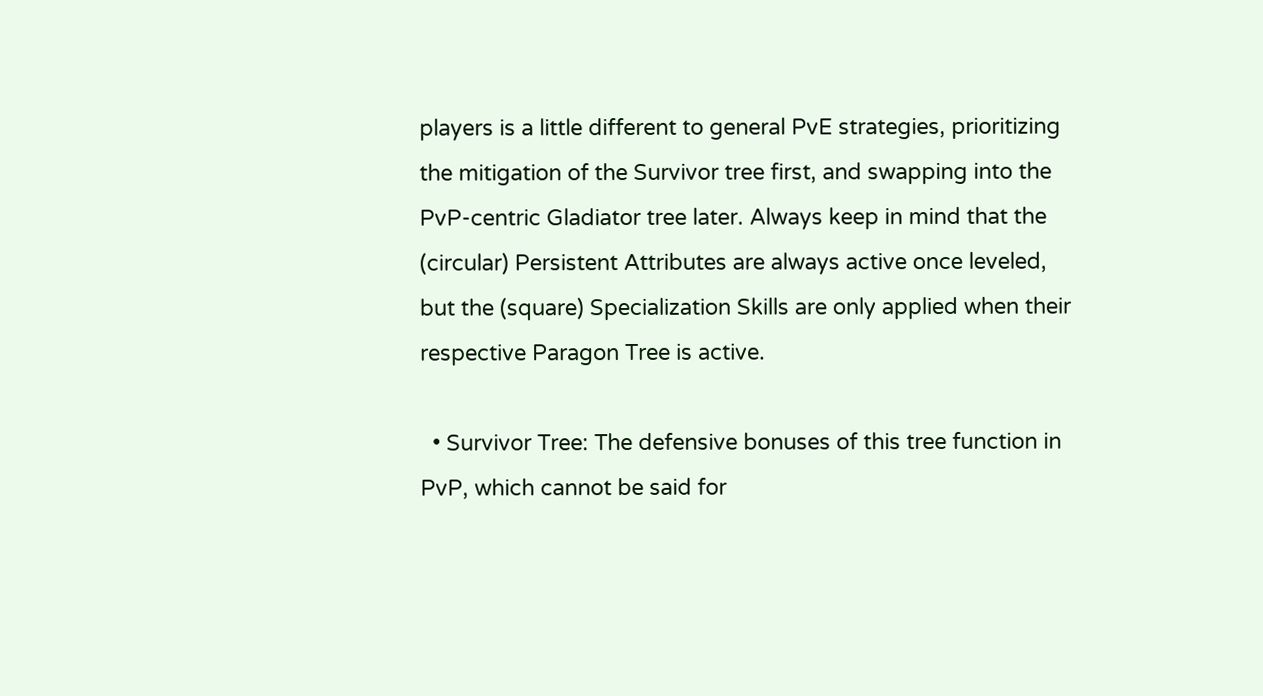players is a little different to general PvE strategies, prioritizing the mitigation of the Survivor tree first, and swapping into the PvP-centric Gladiator tree later. Always keep in mind that the (circular) Persistent Attributes are always active once leveled, but the (square) Specialization Skills are only applied when their respective Paragon Tree is active.

  • Survivor Tree: The defensive bonuses of this tree function in PvP, which cannot be said for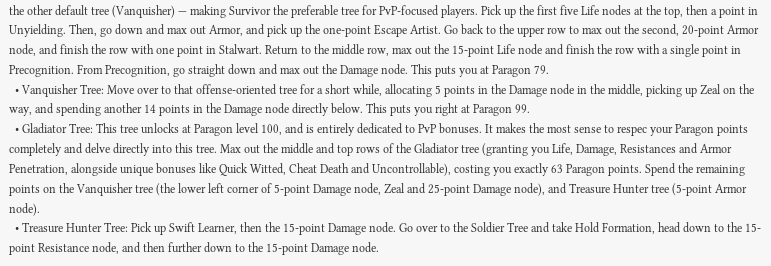the other default tree (Vanquisher) — making Survivor the preferable tree for PvP-focused players. Pick up the first five Life nodes at the top, then a point in Unyielding. Then, go down and max out Armor, and pick up the one-point Escape Artist. Go back to the upper row to max out the second, 20-point Armor node, and finish the row with one point in Stalwart. Return to the middle row, max out the 15-point Life node and finish the row with a single point in Precognition. From Precognition, go straight down and max out the Damage node. This puts you at Paragon 79.
  • Vanquisher Tree: Move over to that offense-oriented tree for a short while, allocating 5 points in the Damage node in the middle, picking up Zeal on the way, and spending another 14 points in the Damage node directly below. This puts you right at Paragon 99.
  • Gladiator Tree: This tree unlocks at Paragon level 100, and is entirely dedicated to PvP bonuses. It makes the most sense to respec your Paragon points completely and delve directly into this tree. Max out the middle and top rows of the Gladiator tree (granting you Life, Damage, Resistances and Armor Penetration, alongside unique bonuses like Quick Witted, Cheat Death and Uncontrollable), costing you exactly 63 Paragon points. Spend the remaining points on the Vanquisher tree (the lower left corner of 5-point Damage node, Zeal and 25-point Damage node), and Treasure Hunter tree (5-point Armor node).
  • Treasure Hunter Tree: Pick up Swift Learner, then the 15-point Damage node. Go over to the Soldier Tree and take Hold Formation, head down to the 15-point Resistance node, and then further down to the 15-point Damage node.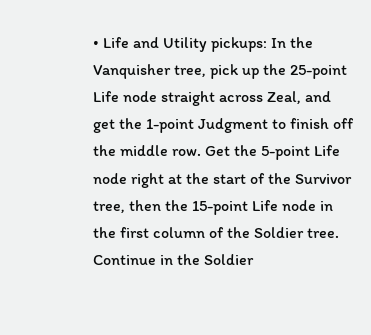• Life and Utility pickups: In the Vanquisher tree, pick up the 25-point Life node straight across Zeal, and get the 1-point Judgment to finish off the middle row. Get the 5-point Life node right at the start of the Survivor tree, then the 15-point Life node in the first column of the Soldier tree. Continue in the Soldier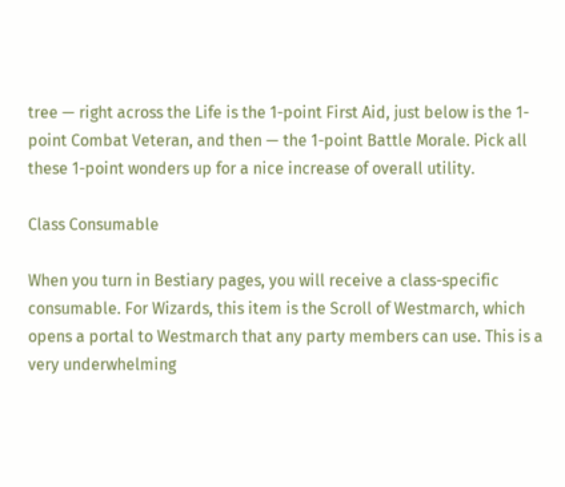tree — right across the Life is the 1-point First Aid, just below is the 1-point Combat Veteran, and then — the 1-point Battle Morale. Pick all these 1-point wonders up for a nice increase of overall utility.

Class Consumable

When you turn in Bestiary pages, you will receive a class-specific consumable. For Wizards, this item is the Scroll of Westmarch, which opens a portal to Westmarch that any party members can use. This is a very underwhelming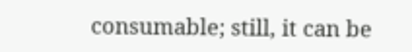consumable; still, it can be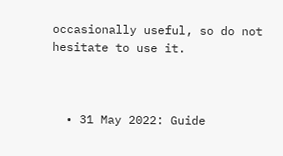occasionally useful, so do not hesitate to use it.



  • 31 May 2022: Guide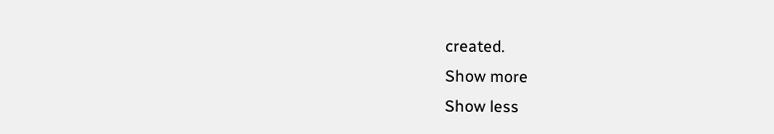created.
Show more
Show less